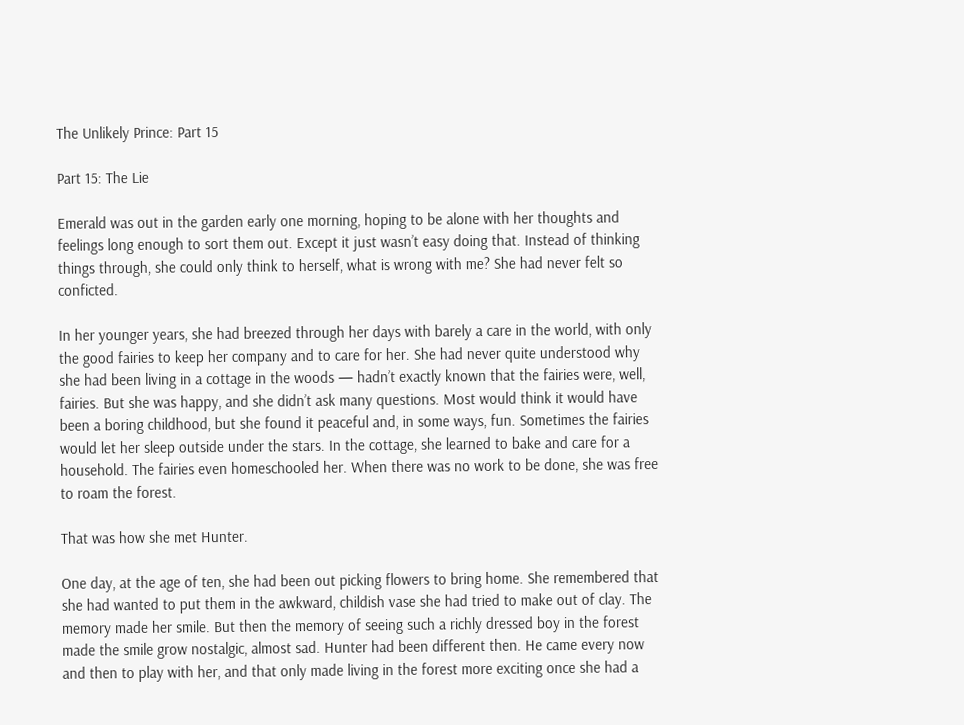The Unlikely Prince: Part 15

Part 15: The Lie

Emerald was out in the garden early one morning, hoping to be alone with her thoughts and feelings long enough to sort them out. Except it just wasn’t easy doing that. Instead of thinking things through, she could only think to herself, what is wrong with me? She had never felt so conficted.

In her younger years, she had breezed through her days with barely a care in the world, with only the good fairies to keep her company and to care for her. She had never quite understood why she had been living in a cottage in the woods — hadn’t exactly known that the fairies were, well, fairies. But she was happy, and she didn’t ask many questions. Most would think it would have been a boring childhood, but she found it peaceful and, in some ways, fun. Sometimes the fairies would let her sleep outside under the stars. In the cottage, she learned to bake and care for a household. The fairies even homeschooled her. When there was no work to be done, she was free to roam the forest.

That was how she met Hunter.

One day, at the age of ten, she had been out picking flowers to bring home. She remembered that she had wanted to put them in the awkward, childish vase she had tried to make out of clay. The memory made her smile. But then the memory of seeing such a richly dressed boy in the forest made the smile grow nostalgic, almost sad. Hunter had been different then. He came every now and then to play with her, and that only made living in the forest more exciting once she had a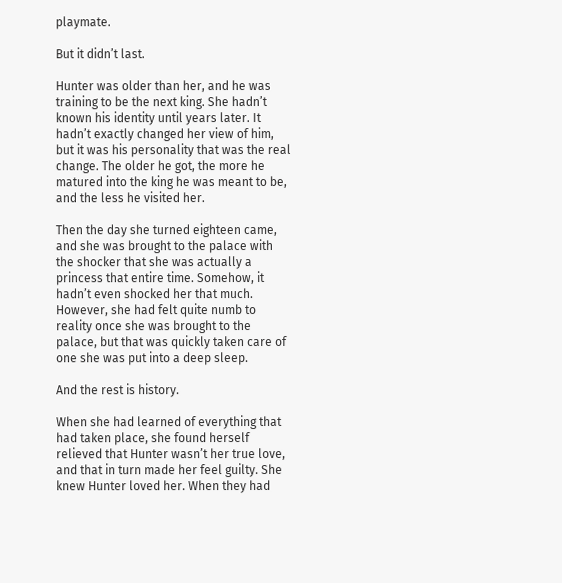playmate.

But it didn’t last.

Hunter was older than her, and he was training to be the next king. She hadn’t known his identity until years later. It hadn’t exactly changed her view of him, but it was his personality that was the real change. The older he got, the more he matured into the king he was meant to be, and the less he visited her.

Then the day she turned eighteen came, and she was brought to the palace with the shocker that she was actually a princess that entire time. Somehow, it hadn’t even shocked her that much. However, she had felt quite numb to reality once she was brought to the palace, but that was quickly taken care of one she was put into a deep sleep.

And the rest is history.

When she had learned of everything that had taken place, she found herself relieved that Hunter wasn’t her true love, and that in turn made her feel guilty. She knew Hunter loved her. When they had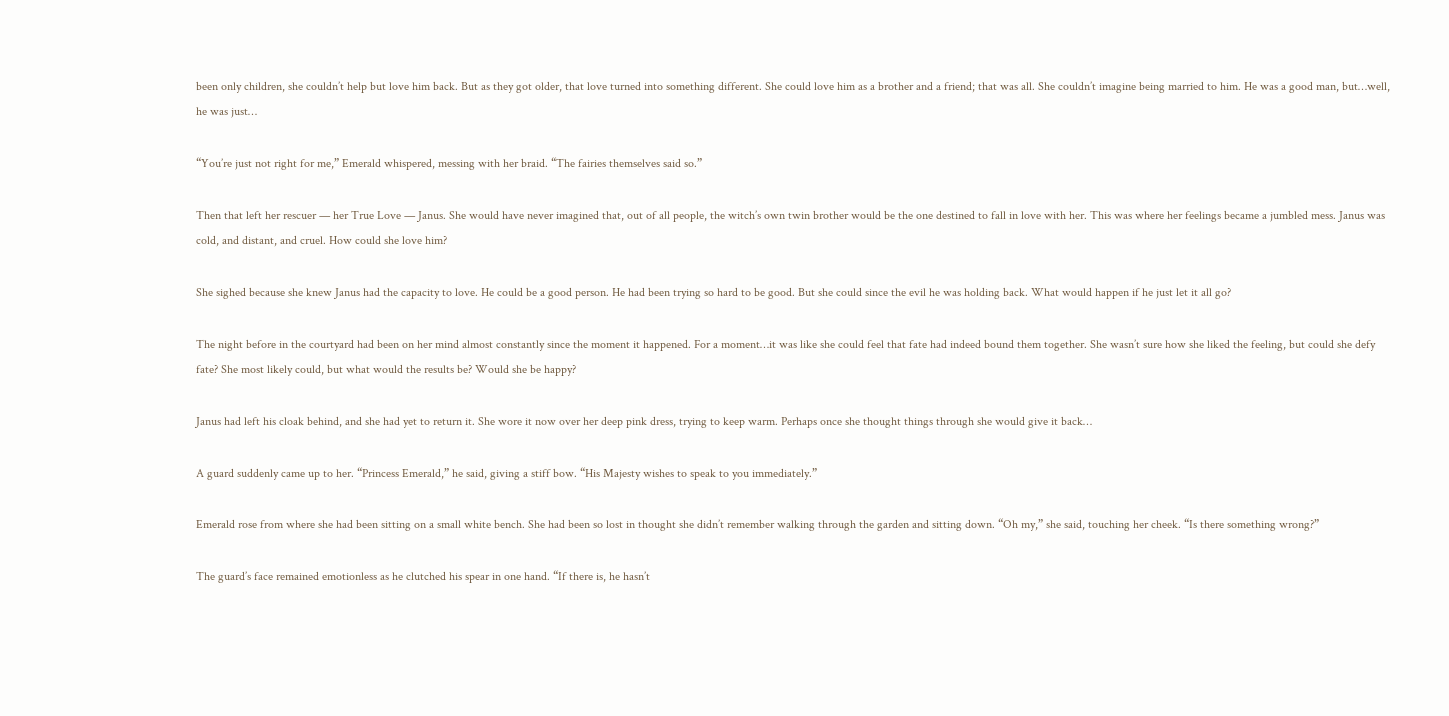been only children, she couldn’t help but love him back. But as they got older, that love turned into something different. She could love him as a brother and a friend; that was all. She couldn’t imagine being married to him. He was a good man, but…well, he was just…

“You’re just not right for me,” Emerald whispered, messing with her braid. “The fairies themselves said so.”

Then that left her rescuer — her True Love — Janus. She would have never imagined that, out of all people, the witch’s own twin brother would be the one destined to fall in love with her. This was where her feelings became a jumbled mess. Janus was cold, and distant, and cruel. How could she love him?

She sighed because she knew Janus had the capacity to love. He could be a good person. He had been trying so hard to be good. But she could since the evil he was holding back. What would happen if he just let it all go?

The night before in the courtyard had been on her mind almost constantly since the moment it happened. For a moment…it was like she could feel that fate had indeed bound them together. She wasn’t sure how she liked the feeling, but could she defy fate? She most likely could, but what would the results be? Would she be happy?

Janus had left his cloak behind, and she had yet to return it. She wore it now over her deep pink dress, trying to keep warm. Perhaps once she thought things through she would give it back…

A guard suddenly came up to her. “Princess Emerald,” he said, giving a stiff bow. “His Majesty wishes to speak to you immediately.”

Emerald rose from where she had been sitting on a small white bench. She had been so lost in thought she didn’t remember walking through the garden and sitting down. “Oh my,” she said, touching her cheek. “Is there something wrong?”

The guard’s face remained emotionless as he clutched his spear in one hand. “If there is, he hasn’t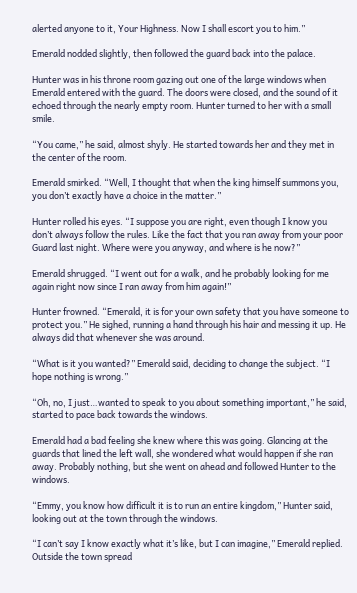alerted anyone to it, Your Highness. Now I shall escort you to him.”

Emerald nodded slightly, then followed the guard back into the palace.

Hunter was in his throne room gazing out one of the large windows when Emerald entered with the guard. The doors were closed, and the sound of it echoed through the nearly empty room. Hunter turned to her with a small smile.

“You came,” he said, almost shyly. He started towards her and they met in the center of the room.

Emerald smirked. “Well, I thought that when the king himself summons you, you don’t exactly have a choice in the matter.”

Hunter rolled his eyes. “I suppose you are right, even though I know you don’t always follow the rules. Like the fact that you ran away from your poor Guard last night. Where were you anyway, and where is he now?”

Emerald shrugged. “I went out for a walk, and he probably looking for me again right now since I ran away from him again!”

Hunter frowned. “Emerald, it is for your own safety that you have someone to protect you.” He sighed, running a hand through his hair and messing it up. He always did that whenever she was around.

“What is it you wanted?” Emerald said, deciding to change the subject. “I hope nothing is wrong.”

“Oh, no, I just…wanted to speak to you about something important,” he said, started to pace back towards the windows.

Emerald had a bad feeling she knew where this was going. Glancing at the guards that lined the left wall, she wondered what would happen if she ran away. Probably nothing, but she went on ahead and followed Hunter to the windows.

“Emmy, you know how difficult it is to run an entire kingdom,” Hunter said, looking out at the town through the windows.

“I can’t say I know exactly what it’s like, but I can imagine,” Emerald replied. Outside the town spread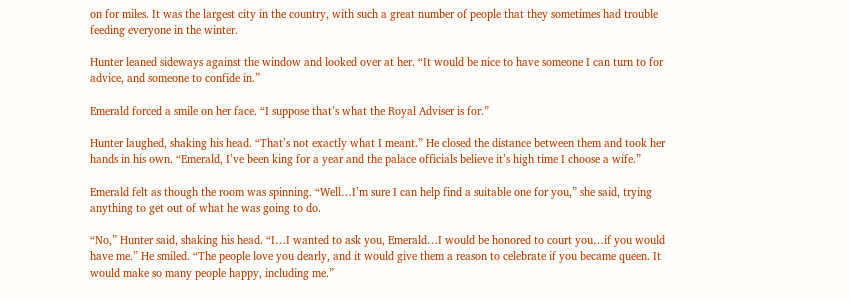on for miles. It was the largest city in the country, with such a great number of people that they sometimes had trouble feeding everyone in the winter.

Hunter leaned sideways against the window and looked over at her. “It would be nice to have someone I can turn to for advice, and someone to confide in.”

Emerald forced a smile on her face. “I suppose that’s what the Royal Adviser is for.”

Hunter laughed, shaking his head. “That’s not exactly what I meant.” He closed the distance between them and took her hands in his own. “Emerald, I’ve been king for a year and the palace officials believe it’s high time I choose a wife.”

Emerald felt as though the room was spinning. “Well…I’m sure I can help find a suitable one for you,” she said, trying anything to get out of what he was going to do.

“No,” Hunter said, shaking his head. “I…I wanted to ask you, Emerald…I would be honored to court you…if you would have me.” He smiled. “The people love you dearly, and it would give them a reason to celebrate if you became queen. It would make so many people happy, including me.”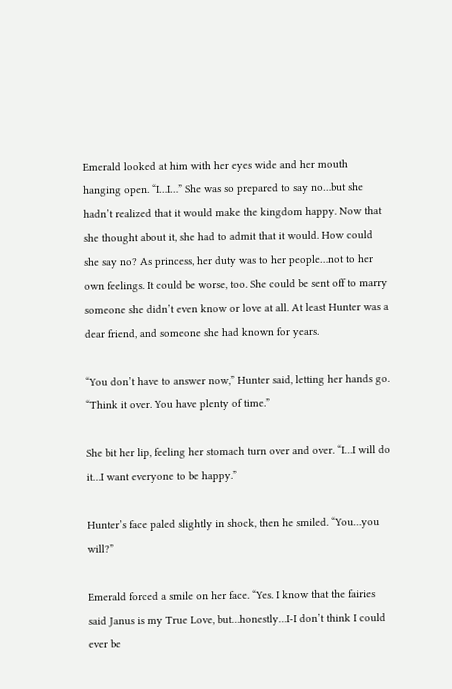Emerald looked at him with her eyes wide and her mouth hanging open. “I…I…” She was so prepared to say no…but she hadn’t realized that it would make the kingdom happy. Now that she thought about it, she had to admit that it would. How could she say no? As princess, her duty was to her people…not to her own feelings. It could be worse, too. She could be sent off to marry someone she didn’t even know or love at all. At least Hunter was a dear friend, and someone she had known for years.

“You don’t have to answer now,” Hunter said, letting her hands go. “Think it over. You have plenty of time.”

She bit her lip, feeling her stomach turn over and over. “I…I will do it…I want everyone to be happy.”

Hunter’s face paled slightly in shock, then he smiled. “You…you will?”

Emerald forced a smile on her face. “Yes. I know that the fairies said Janus is my True Love, but…honestly…I-I don’t think I could ever be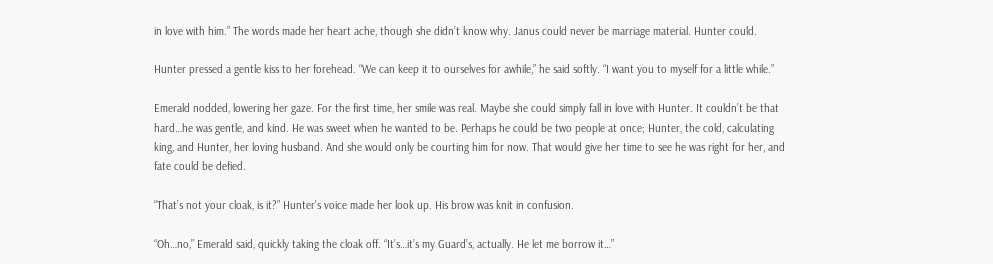in love with him.” The words made her heart ache, though she didn’t know why. Janus could never be marriage material. Hunter could.

Hunter pressed a gentle kiss to her forehead. “We can keep it to ourselves for awhile,” he said softly. “I want you to myself for a little while.”

Emerald nodded, lowering her gaze. For the first time, her smile was real. Maybe she could simply fall in love with Hunter. It couldn’t be that hard…he was gentle, and kind. He was sweet when he wanted to be. Perhaps he could be two people at once; Hunter, the cold, calculating king, and Hunter, her loving husband. And she would only be courting him for now. That would give her time to see he was right for her, and fate could be defied.

“That’s not your cloak, is it?” Hunter’s voice made her look up. His brow was knit in confusion.

“Oh…no,” Emerald said, quickly taking the cloak off. “It’s…it’s my Guard’s, actually. He let me borrow it…”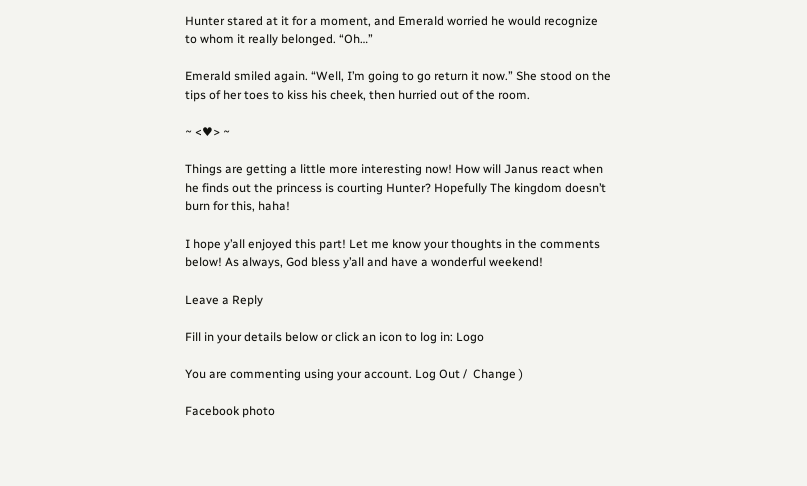Hunter stared at it for a moment, and Emerald worried he would recognize to whom it really belonged. “Oh…”

Emerald smiled again. “Well, I’m going to go return it now.” She stood on the tips of her toes to kiss his cheek, then hurried out of the room.

~ <♥> ~

Things are getting a little more interesting now! How will Janus react when he finds out the princess is courting Hunter? Hopefully The kingdom doesn’t burn for this, haha!

I hope y’all enjoyed this part! Let me know your thoughts in the comments below! As always, God bless y’all and have a wonderful weekend!

Leave a Reply

Fill in your details below or click an icon to log in: Logo

You are commenting using your account. Log Out /  Change )

Facebook photo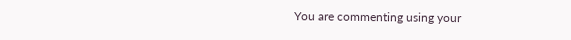You are commenting using your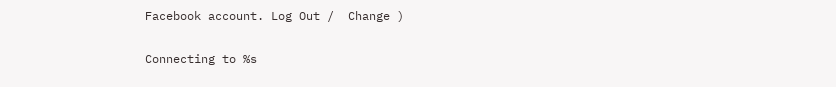Facebook account. Log Out /  Change )

Connecting to %s